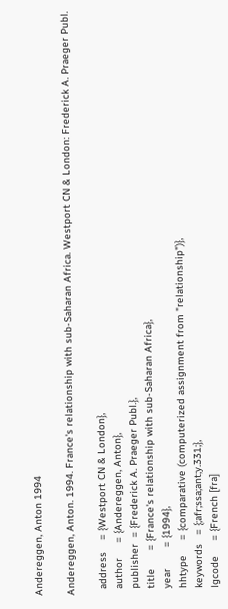Andereggen, Anton 1994

Andereggen, Anton. 1994. France's relationship with sub-Saharan Africa. Westport CN & London: Frederick A. Praeger Publ.

  address    = {Westport CN & London},
  author     = {Andereggen, Anton},
  publisher  = {Frederick A. Praeger Publ.},
  title      = {France's relationship with sub-Saharan Africa},
  year       = {1994},
  hhtype     = {comparative (computerized assignment from "relationship")},
  keywords   = {;afr;ssa;ant;y.331;},
  lgcode     = {French [fra]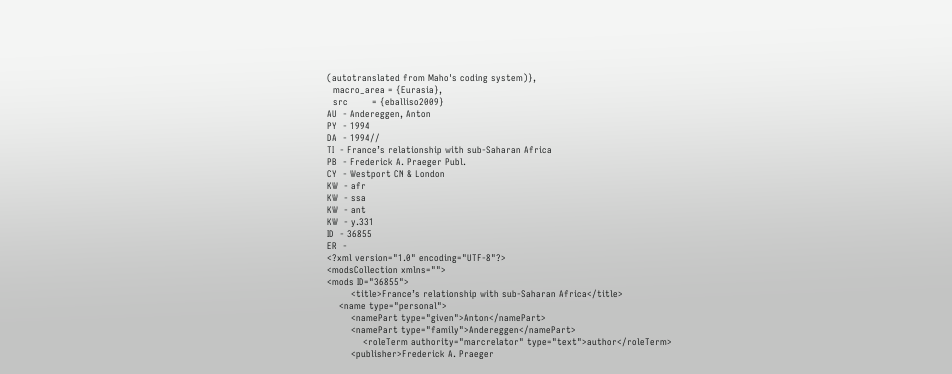(autotranslated from Maho's coding system)},
  macro_area = {Eurasia},
  src        = {eballiso2009}
AU  - Andereggen, Anton
PY  - 1994
DA  - 1994//
TI  - France’s relationship with sub-Saharan Africa
PB  - Frederick A. Praeger Publ.
CY  - Westport CN & London
KW  - afr
KW  - ssa
KW  - ant
KW  - y.331
ID  - 36855
ER  -
<?xml version="1.0" encoding="UTF-8"?>
<modsCollection xmlns="">
<mods ID="36855">
        <title>France’s relationship with sub-Saharan Africa</title>
    <name type="personal">
        <namePart type="given">Anton</namePart>
        <namePart type="family">Andereggen</namePart>
            <roleTerm authority="marcrelator" type="text">author</roleTerm>
        <publisher>Frederick A. Praeger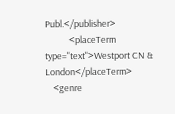Publ.</publisher>
            <placeTerm type="text">Westport CN & London</placeTerm>
    <genre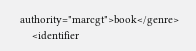authority="marcgt">book</genre>
    <identifier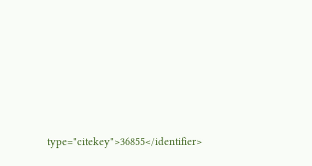type="citekey">36855</identifier>